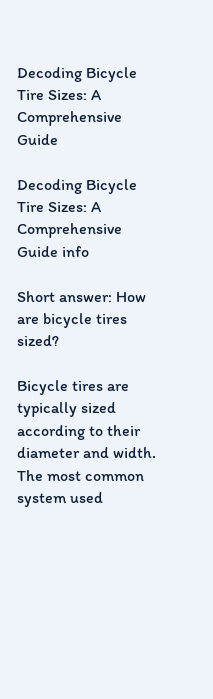Decoding Bicycle Tire Sizes: A Comprehensive Guide

Decoding Bicycle Tire Sizes: A Comprehensive Guide info

Short answer: How are bicycle tires sized?

Bicycle tires are typically sized according to their diameter and width. The most common system used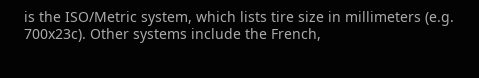is the ISO/Metric system, which lists tire size in millimeters (e.g. 700x23c). Other systems include the French,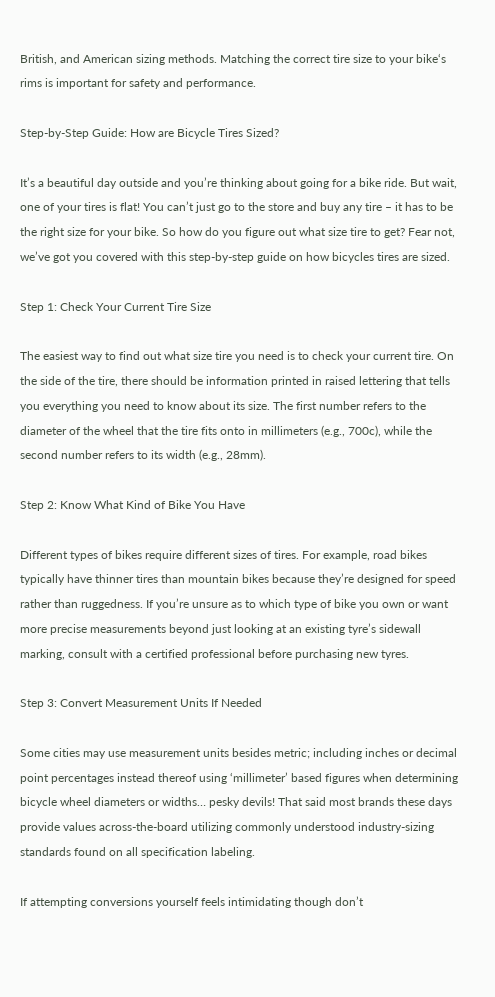British, and American sizing methods. Matching the correct tire size to your bike‘s rims is important for safety and performance.

Step-by-Step Guide: How are Bicycle Tires Sized?

It’s a beautiful day outside and you’re thinking about going for a bike ride. But wait, one of your tires is flat! You can’t just go to the store and buy any tire – it has to be the right size for your bike. So how do you figure out what size tire to get? Fear not, we’ve got you covered with this step-by-step guide on how bicycles tires are sized.

Step 1: Check Your Current Tire Size

The easiest way to find out what size tire you need is to check your current tire. On the side of the tire, there should be information printed in raised lettering that tells you everything you need to know about its size. The first number refers to the diameter of the wheel that the tire fits onto in millimeters (e.g., 700c), while the second number refers to its width (e.g., 28mm).

Step 2: Know What Kind of Bike You Have

Different types of bikes require different sizes of tires. For example, road bikes typically have thinner tires than mountain bikes because they’re designed for speed rather than ruggedness. If you’re unsure as to which type of bike you own or want more precise measurements beyond just looking at an existing tyre’s sidewall marking, consult with a certified professional before purchasing new tyres.

Step 3: Convert Measurement Units If Needed

Some cities may use measurement units besides metric; including inches or decimal point percentages instead thereof using ‘millimeter’ based figures when determining bicycle wheel diameters or widths… pesky devils! That said most brands these days provide values across-the-board utilizing commonly understood industry-sizing standards found on all specification labeling.

If attempting conversions yourself feels intimidating though don’t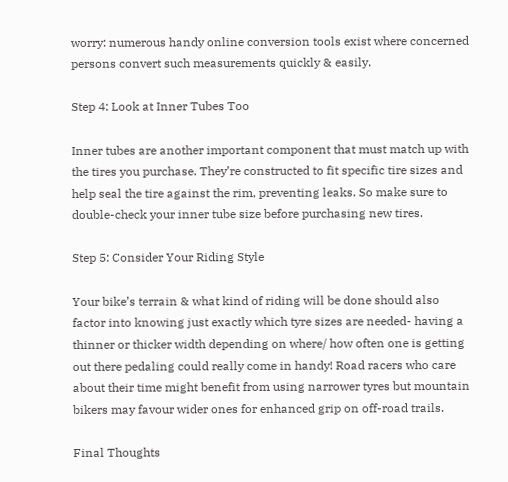worry: numerous handy online conversion tools exist where concerned persons convert such measurements quickly & easily.

Step 4: Look at Inner Tubes Too

Inner tubes are another important component that must match up with the tires you purchase. They’re constructed to fit specific tire sizes and help seal the tire against the rim, preventing leaks. So make sure to double-check your inner tube size before purchasing new tires.

Step 5: Consider Your Riding Style

Your bike’s terrain & what kind of riding will be done should also factor into knowing just exactly which tyre sizes are needed- having a thinner or thicker width depending on where/ how often one is getting out there pedaling could really come in handy! Road racers who care about their time might benefit from using narrower tyres but mountain bikers may favour wider ones for enhanced grip on off-road trails.

Final Thoughts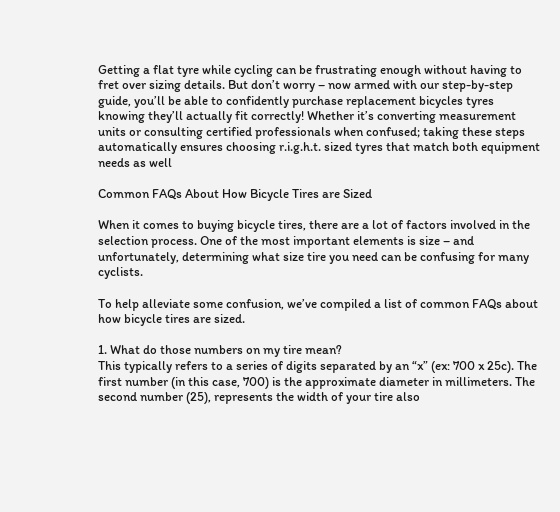Getting a flat tyre while cycling can be frustrating enough without having to fret over sizing details. But don’t worry – now armed with our step-by-step guide, you’ll be able to confidently purchase replacement bicycles tyres knowing they’ll actually fit correctly! Whether it’s converting measurement units or consulting certified professionals when confused; taking these steps automatically ensures choosing r.i.g.h.t. sized tyres that match both equipment needs as well

Common FAQs About How Bicycle Tires are Sized

When it comes to buying bicycle tires, there are a lot of factors involved in the selection process. One of the most important elements is size – and unfortunately, determining what size tire you need can be confusing for many cyclists.

To help alleviate some confusion, we’ve compiled a list of common FAQs about how bicycle tires are sized.

1. What do those numbers on my tire mean?
This typically refers to a series of digits separated by an “x” (ex: 700 x 25c). The first number (in this case, 700) is the approximate diameter in millimeters. The second number (25), represents the width of your tire also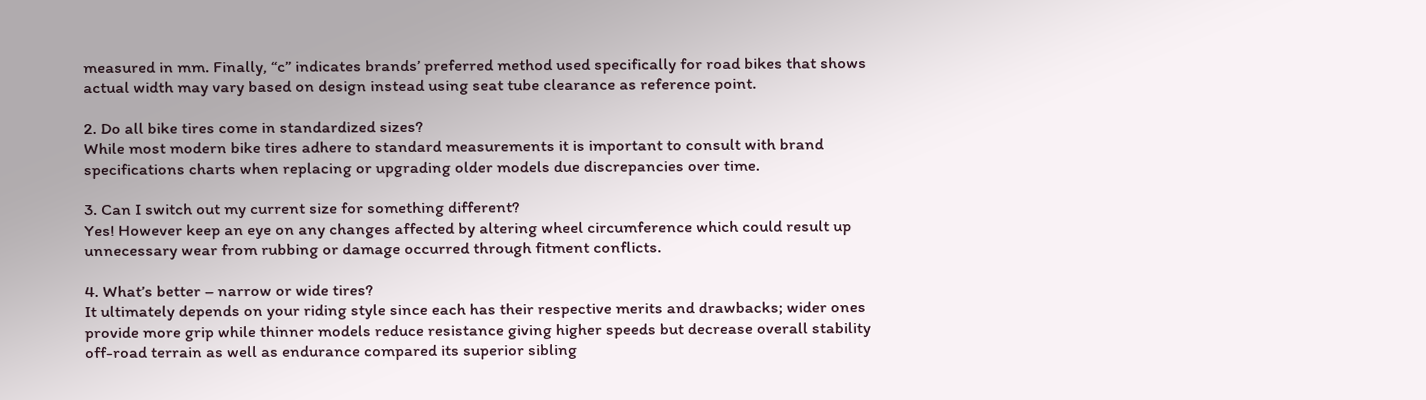measured in mm. Finally, “c” indicates brands’ preferred method used specifically for road bikes that shows actual width may vary based on design instead using seat tube clearance as reference point.

2. Do all bike tires come in standardized sizes?
While most modern bike tires adhere to standard measurements it is important to consult with brand specifications charts when replacing or upgrading older models due discrepancies over time.

3. Can I switch out my current size for something different?
Yes! However keep an eye on any changes affected by altering wheel circumference which could result up unnecessary wear from rubbing or damage occurred through fitment conflicts.

4. What’s better – narrow or wide tires?
It ultimately depends on your riding style since each has their respective merits and drawbacks; wider ones provide more grip while thinner models reduce resistance giving higher speeds but decrease overall stability off-road terrain as well as endurance compared its superior sibling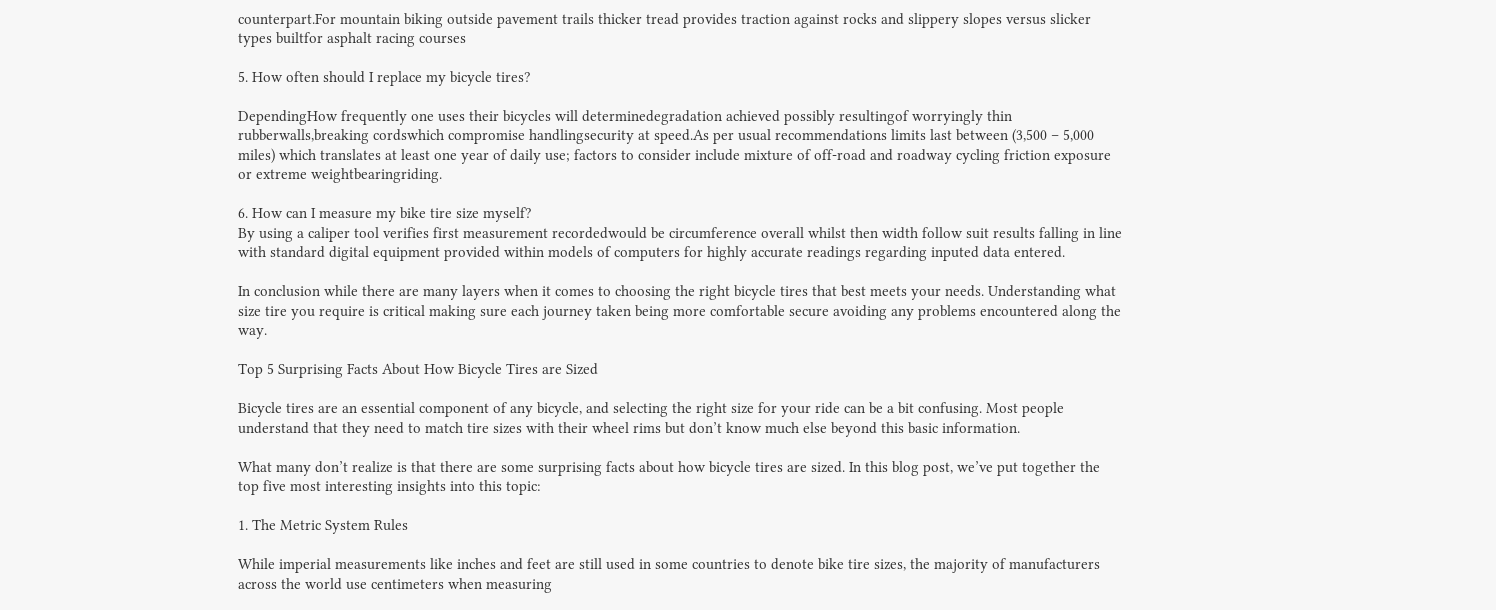counterpart.For mountain biking outside pavement trails thicker tread provides traction against rocks and slippery slopes versus slicker types builtfor asphalt racing courses

5. How often should I replace my bicycle tires?

DependingHow frequently one uses their bicycles will determinedegradation achieved possibly resultingof worryingly thin rubberwalls,breaking cordswhich compromise handlingsecurity at speed.As per usual recommendations limits last between (3,500 – 5,000 miles) which translates at least one year of daily use; factors to consider include mixture of off-road and roadway cycling friction exposure or extreme weightbearingriding.

6. How can I measure my bike tire size myself?
By using a caliper tool verifies first measurement recordedwould be circumference overall whilst then width follow suit results falling in line with standard digital equipment provided within models of computers for highly accurate readings regarding inputed data entered.

In conclusion while there are many layers when it comes to choosing the right bicycle tires that best meets your needs. Understanding what size tire you require is critical making sure each journey taken being more comfortable secure avoiding any problems encountered along the way.

Top 5 Surprising Facts About How Bicycle Tires are Sized

Bicycle tires are an essential component of any bicycle, and selecting the right size for your ride can be a bit confusing. Most people understand that they need to match tire sizes with their wheel rims but don’t know much else beyond this basic information.

What many don’t realize is that there are some surprising facts about how bicycle tires are sized. In this blog post, we’ve put together the top five most interesting insights into this topic:

1. The Metric System Rules

While imperial measurements like inches and feet are still used in some countries to denote bike tire sizes, the majority of manufacturers across the world use centimeters when measuring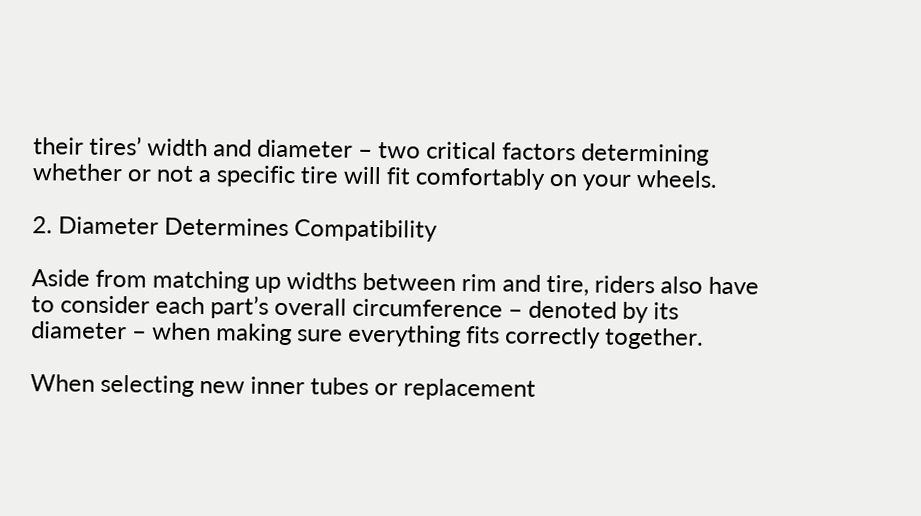their tires’ width and diameter – two critical factors determining whether or not a specific tire will fit comfortably on your wheels.

2. Diameter Determines Compatibility

Aside from matching up widths between rim and tire, riders also have to consider each part’s overall circumference – denoted by its diameter – when making sure everything fits correctly together.

When selecting new inner tubes or replacement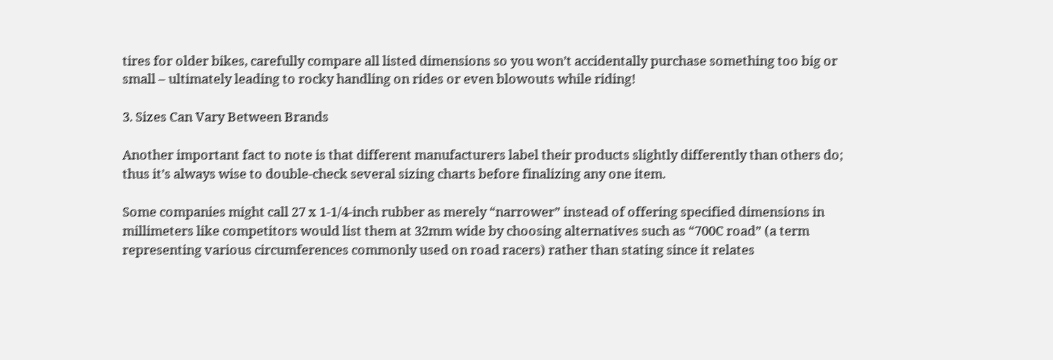tires for older bikes, carefully compare all listed dimensions so you won’t accidentally purchase something too big or small – ultimately leading to rocky handling on rides or even blowouts while riding!

3. Sizes Can Vary Between Brands

Another important fact to note is that different manufacturers label their products slightly differently than others do; thus it’s always wise to double-check several sizing charts before finalizing any one item.

Some companies might call 27 x 1-1/4-inch rubber as merely “narrower” instead of offering specified dimensions in millimeters like competitors would list them at 32mm wide by choosing alternatives such as “700C road” (a term representing various circumferences commonly used on road racers) rather than stating since it relates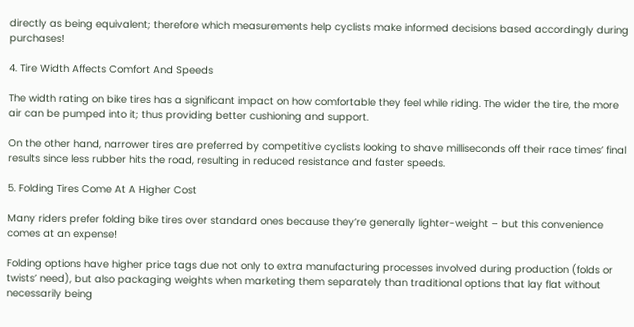directly as being equivalent; therefore which measurements help cyclists make informed decisions based accordingly during purchases!

4. Tire Width Affects Comfort And Speeds

The width rating on bike tires has a significant impact on how comfortable they feel while riding. The wider the tire, the more air can be pumped into it; thus providing better cushioning and support.

On the other hand, narrower tires are preferred by competitive cyclists looking to shave milliseconds off their race times’ final results since less rubber hits the road, resulting in reduced resistance and faster speeds.

5. Folding Tires Come At A Higher Cost

Many riders prefer folding bike tires over standard ones because they’re generally lighter-weight – but this convenience comes at an expense!

Folding options have higher price tags due not only to extra manufacturing processes involved during production (folds or twists’ need), but also packaging weights when marketing them separately than traditional options that lay flat without necessarily being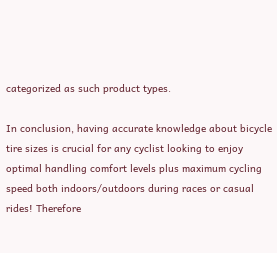categorized as such product types.

In conclusion, having accurate knowledge about bicycle tire sizes is crucial for any cyclist looking to enjoy optimal handling comfort levels plus maximum cycling speed both indoors/outdoors during races or casual rides! Therefore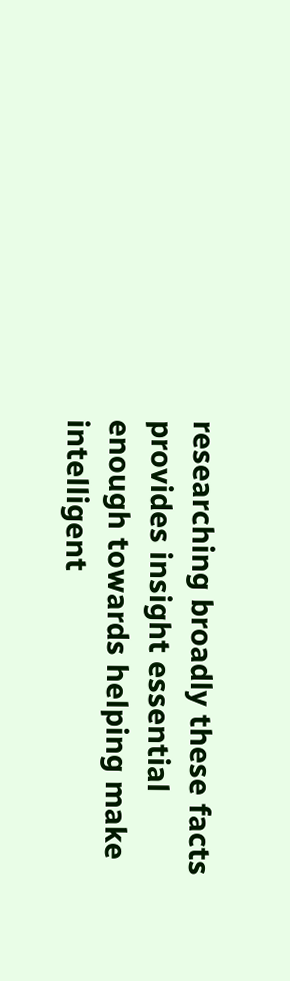researching broadly these facts provides insight essential enough towards helping make intelligent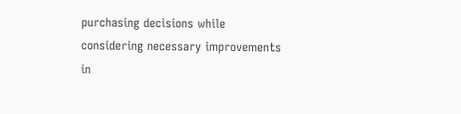purchasing decisions while considering necessary improvements in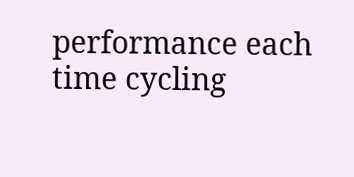performance each time cycling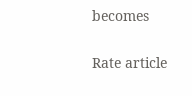becomes

Rate article